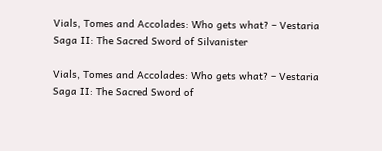Vials, Tomes and Accolades: Who gets what? – Vestaria Saga II: The Sacred Sword of Silvanister

Vials, Tomes and Accolades: Who gets what? – Vestaria Saga II: The Sacred Sword of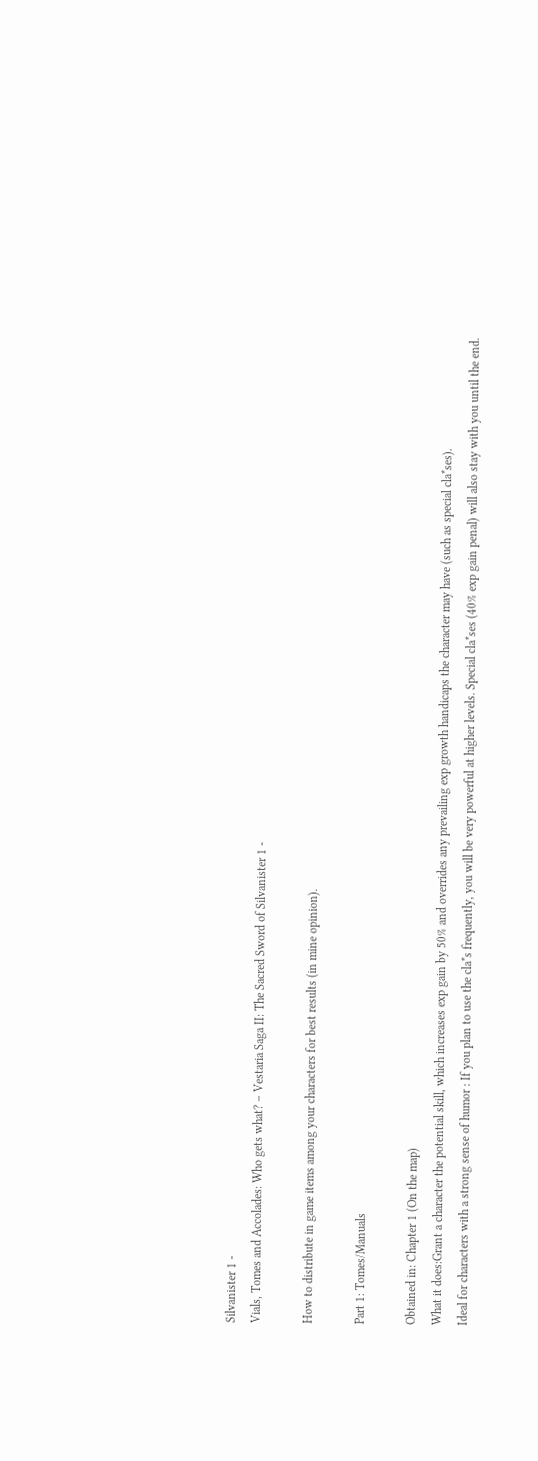Silvanister 1 -
Vials, Tomes and Accolades: Who gets what? – Vestaria Saga II: The Sacred Sword of Silvanister 1 -

How to distribute in game items among your characters for best results (in mine opinion).

Part 1: Tomes/Manuals

Obtained in: Chapter 1 (On the map)
What it does:Grant a character the potential skill, which increases exp gain by 50% and overrides any prevailing exp growth handicaps the character may have (such as special cla*ses).
Ideal for characters with a strong sense of humor : If you plan to use the cla*s frequently, you will be very powerful at higher levels. Special cla*ses (40% exp gain penal) will also stay with you until the end.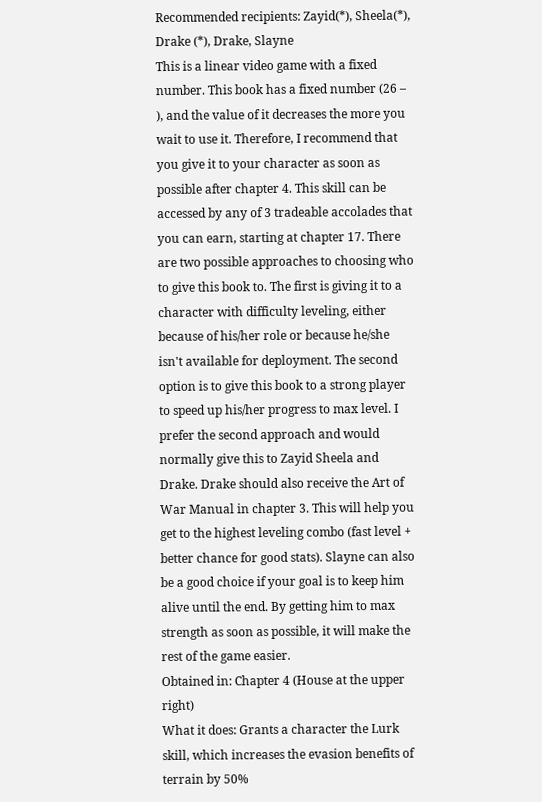Recommended recipients: Zayid(*), Sheela(*), Drake (*), Drake, Slayne
This is a linear video game with a fixed number. This book has a fixed number (26 – ), and the value of it decreases the more you wait to use it. Therefore, I recommend that you give it to your character as soon as possible after chapter 4. This skill can be accessed by any of 3 tradeable accolades that you can earn, starting at chapter 17. There are two possible approaches to choosing who to give this book to. The first is giving it to a character with difficulty leveling, either because of his/her role or because he/she isn't available for deployment. The second option is to give this book to a strong player to speed up his/her progress to max level. I prefer the second approach and would normally give this to Zayid Sheela and Drake. Drake should also receive the Art of War Manual in chapter 3. This will help you get to the highest leveling combo (fast level + better chance for good stats). Slayne can also be a good choice if your goal is to keep him alive until the end. By getting him to max strength as soon as possible, it will make the rest of the game easier.
Obtained in: Chapter 4 (House at the upper right)
What it does: Grants a character the Lurk skill, which increases the evasion benefits of terrain by 50%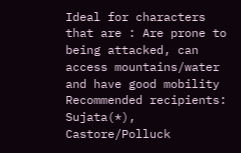Ideal for characters that are : Are prone to being attacked, can access mountains/water and have good mobility
Recommended recipients: Sujata(*), Castore/Polluck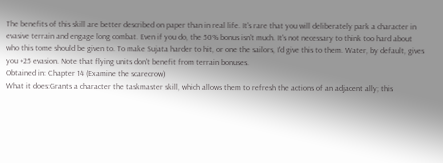The benefits of this skill are better described on paper than in real life. It's rare that you will deliberately park a character in evasive terrain and engage long combat. Even if you do, the 50% bonus isn't much. It's not necessary to think too hard about who this tome should be given to. To make Sujata harder to hit, or one the sailors, I'd give this to them. Water, by default, gives you +25 evasion. Note that flying units don't benefit from terrain bonuses.
Obtained in: Chapter 14 (Examine the scarecrow)
What it does:Grants a character the taskmaster skill, which allows them to refresh the actions of an adjacent ally; this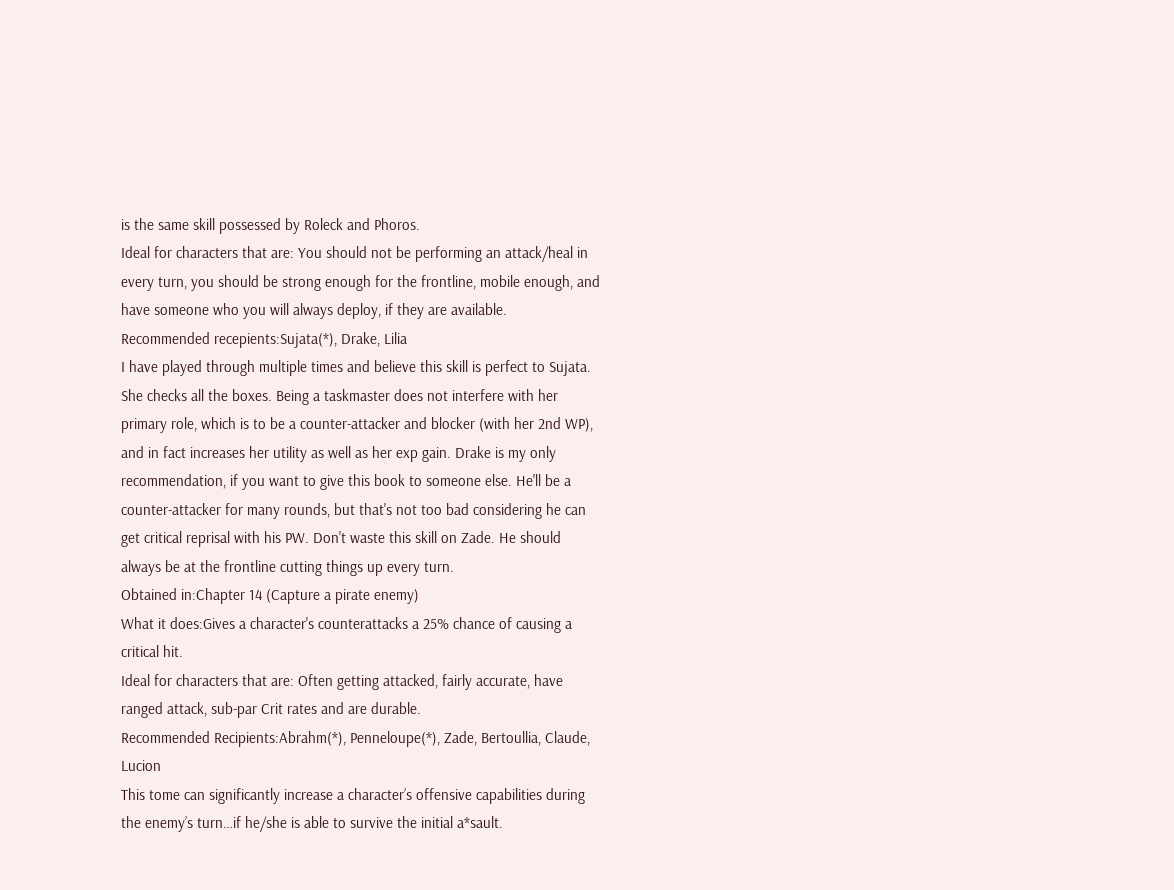is the same skill possessed by Roleck and Phoros.
Ideal for characters that are: You should not be performing an attack/heal in every turn, you should be strong enough for the frontline, mobile enough, and have someone who you will always deploy, if they are available.
Recommended recepients:Sujata(*), Drake, Lilia
I have played through multiple times and believe this skill is perfect to Sujata. She checks all the boxes. Being a taskmaster does not interfere with her primary role, which is to be a counter-attacker and blocker (with her 2nd WP), and in fact increases her utility as well as her exp gain. Drake is my only recommendation, if you want to give this book to someone else. He'll be a counter-attacker for many rounds, but that's not too bad considering he can get critical reprisal with his PW. Don't waste this skill on Zade. He should always be at the frontline cutting things up every turn.
Obtained in:Chapter 14 (Capture a pirate enemy)
What it does:Gives a character's counterattacks a 25% chance of causing a critical hit.
Ideal for characters that are: Often getting attacked, fairly accurate, have ranged attack, sub-par Crit rates and are durable.
Recommended Recipients:Abrahm(*), Penneloupe(*), Zade, Bertoullia, Claude, Lucion
This tome can significantly increase a character’s offensive capabilities during the enemy’s turn…if he/she is able to survive the initial a*sault.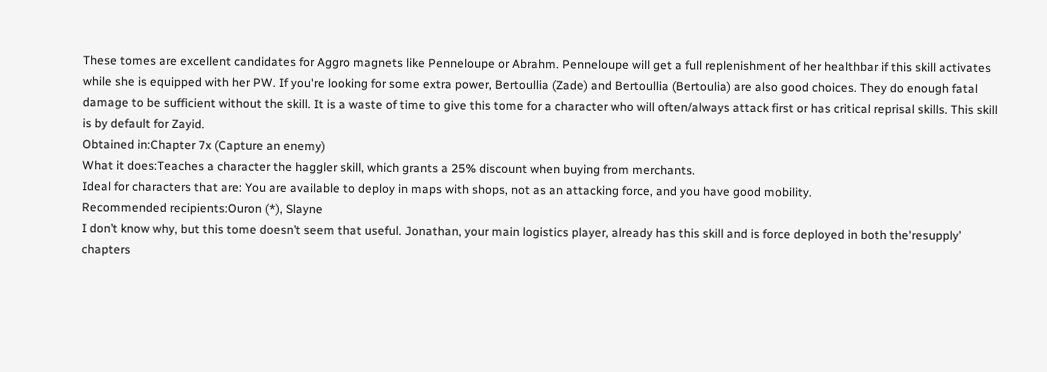These tomes are excellent candidates for Aggro magnets like Penneloupe or Abrahm. Penneloupe will get a full replenishment of her healthbar if this skill activates while she is equipped with her PW. If you're looking for some extra power, Bertoullia (Zade) and Bertoullia (Bertoulia) are also good choices. They do enough fatal damage to be sufficient without the skill. It is a waste of time to give this tome for a character who will often/always attack first or has critical reprisal skills. This skill is by default for Zayid.
Obtained in:Chapter 7x (Capture an enemy)
What it does:Teaches a character the haggler skill, which grants a 25% discount when buying from merchants.
Ideal for characters that are: You are available to deploy in maps with shops, not as an attacking force, and you have good mobility.
Recommended recipients:Ouron (*), Slayne
I don’t know why, but this tome doesn’t seem that useful. Jonathan, your main logistics player, already has this skill and is force deployed in both the'resupply’ chapters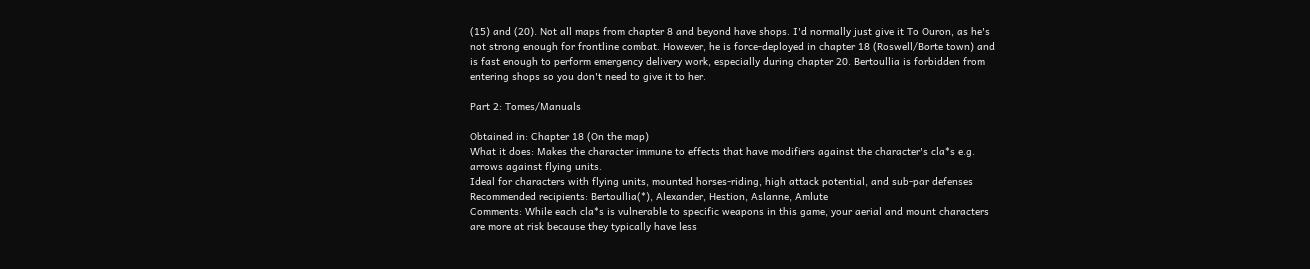(15) and (20). Not all maps from chapter 8 and beyond have shops. I'd normally just give it To Ouron, as he's not strong enough for frontline combat. However, he is force-deployed in chapter 18 (Roswell/Borte town) and is fast enough to perform emergency delivery work, especially during chapter 20. Bertoullia is forbidden from entering shops so you don't need to give it to her.

Part 2: Tomes/Manuals

Obtained in: Chapter 18 (On the map)
What it does: Makes the character immune to effects that have modifiers against the character's cla*s e.g. arrows against flying units.
Ideal for characters with flying units, mounted horses-riding, high attack potential, and sub-par defenses
Recommended recipients: Bertoullia(*), Alexander, Hestion, Aslanne, Amlute
Comments: While each cla*s is vulnerable to specific weapons in this game, your aerial and mount characters are more at risk because they typically have less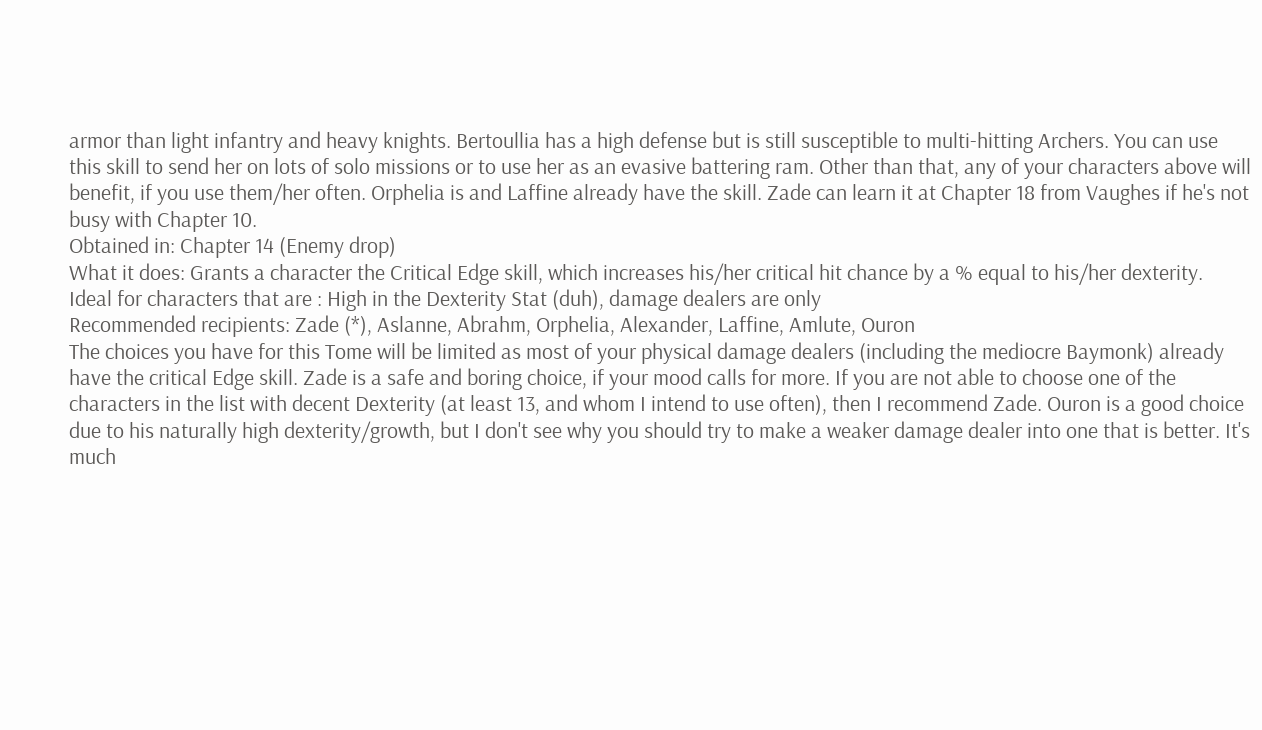armor than light infantry and heavy knights. Bertoullia has a high defense but is still susceptible to multi-hitting Archers. You can use this skill to send her on lots of solo missions or to use her as an evasive battering ram. Other than that, any of your characters above will benefit, if you use them/her often. Orphelia is and Laffine already have the skill. Zade can learn it at Chapter 18 from Vaughes if he's not busy with Chapter 10.
Obtained in: Chapter 14 (Enemy drop)
What it does: Grants a character the Critical Edge skill, which increases his/her critical hit chance by a % equal to his/her dexterity.
Ideal for characters that are : High in the Dexterity Stat (duh), damage dealers are only
Recommended recipients: Zade (*), Aslanne, Abrahm, Orphelia, Alexander, Laffine, Amlute, Ouron
The choices you have for this Tome will be limited as most of your physical damage dealers (including the mediocre Baymonk) already have the critical Edge skill. Zade is a safe and boring choice, if your mood calls for more. If you are not able to choose one of the characters in the list with decent Dexterity (at least 13, and whom I intend to use often), then I recommend Zade. Ouron is a good choice due to his naturally high dexterity/growth, but I don't see why you should try to make a weaker damage dealer into one that is better. It's much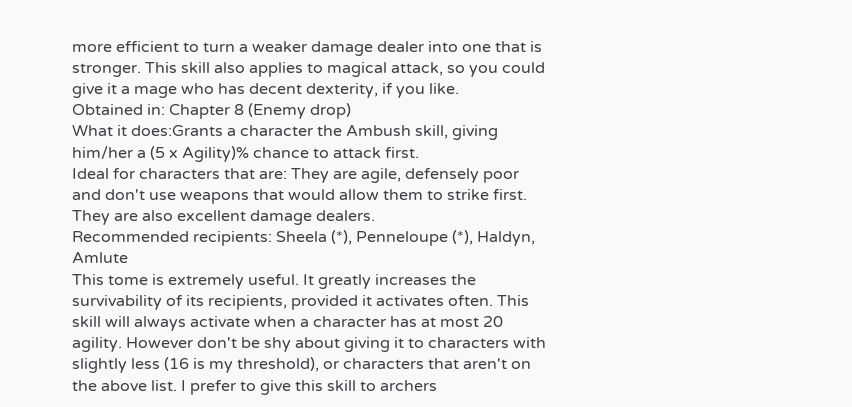more efficient to turn a weaker damage dealer into one that is stronger. This skill also applies to magical attack, so you could give it a mage who has decent dexterity, if you like.
Obtained in: Chapter 8 (Enemy drop)
What it does:Grants a character the Ambush skill, giving him/her a (5 x Agility)% chance to attack first.
Ideal for characters that are: They are agile, defensely poor and don't use weapons that would allow them to strike first. They are also excellent damage dealers.
Recommended recipients: Sheela (*), Penneloupe (*), Haldyn, Amlute
This tome is extremely useful. It greatly increases the survivability of its recipients, provided it activates often. This skill will always activate when a character has at most 20 agility. However don't be shy about giving it to characters with slightly less (16 is my threshold), or characters that aren't on the above list. I prefer to give this skill to archers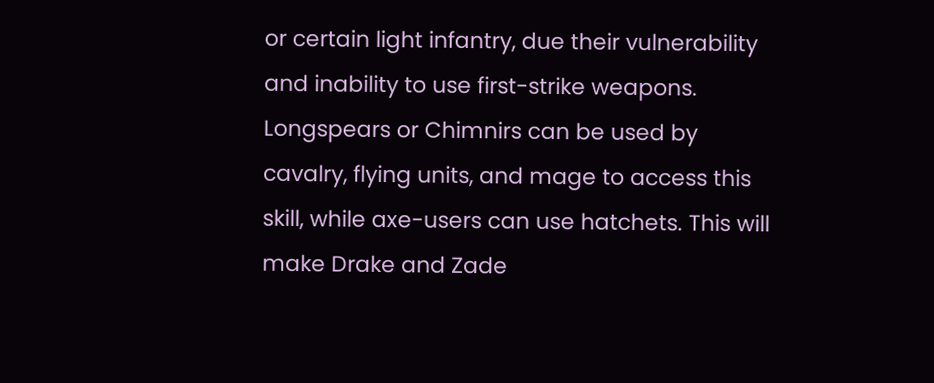or certain light infantry, due their vulnerability and inability to use first-strike weapons. Longspears or Chimnirs can be used by cavalry, flying units, and mage to access this skill, while axe-users can use hatchets. This will make Drake and Zade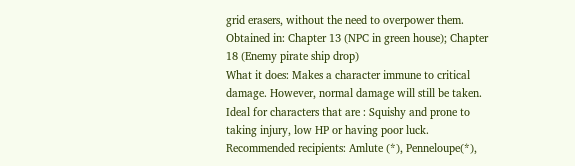grid erasers, without the need to overpower them.
Obtained in: Chapter 13 (NPC in green house); Chapter 18 (Enemy pirate ship drop)
What it does: Makes a character immune to critical damage. However, normal damage will still be taken.
Ideal for characters that are : Squishy and prone to taking injury, low HP or having poor luck.
Recommended recipients: Amlute (*), Penneloupe(*),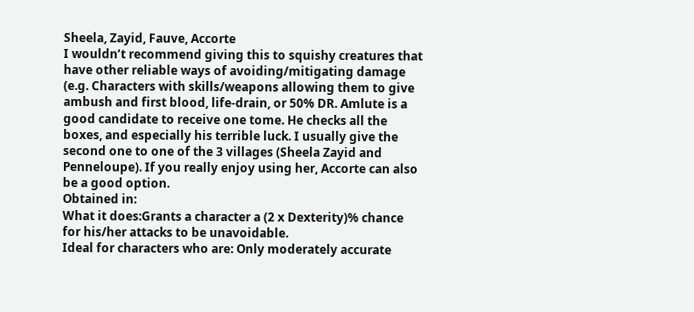Sheela, Zayid, Fauve, Accorte
I wouldn’t recommend giving this to squishy creatures that have other reliable ways of avoiding/mitigating damage (e.g. Characters with skills/weapons allowing them to give ambush and first blood, life-drain, or 50% DR. Amlute is a good candidate to receive one tome. He checks all the boxes, and especially his terrible luck. I usually give the second one to one of the 3 villages (Sheela Zayid and Penneloupe). If you really enjoy using her, Accorte can also be a good option.
Obtained in:
What it does:Grants a character a (2 x Dexterity)% chance for his/her attacks to be unavoidable.
Ideal for characters who are: Only moderately accurate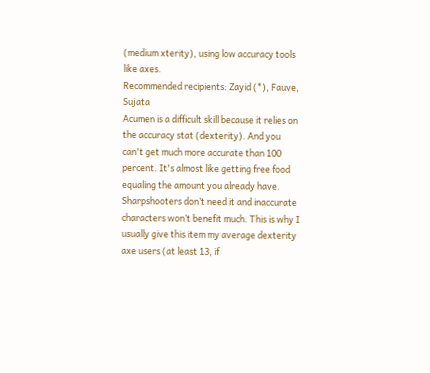(medium xterity), using low accuracy tools like axes.
Recommended recipients: Zayid (*), Fauve, Sujata
Acumen is a difficult skill because it relies on the accuracy stat (dexterity). And you can't get much more accurate than 100 percent. It's almost like getting free food equaling the amount you already have. Sharpshooters don’t need it and inaccurate characters won’t benefit much. This is why I usually give this item my average dexterity axe users (at least 13, if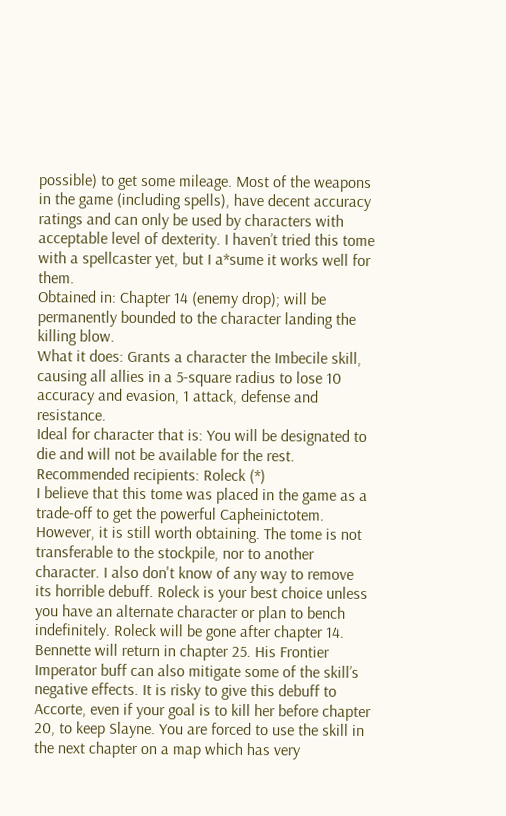possible) to get some mileage. Most of the weapons in the game (including spells), have decent accuracy ratings and can only be used by characters with acceptable level of dexterity. I haven’t tried this tome with a spellcaster yet, but I a*sume it works well for them.
Obtained in: Chapter 14 (enemy drop); will be permanently bounded to the character landing the killing blow.
What it does: Grants a character the Imbecile skill, causing all allies in a 5-square radius to lose 10 accuracy and evasion, 1 attack, defense and resistance.
Ideal for character that is: You will be designated to die and will not be available for the rest.
Recommended recipients: Roleck (*)
I believe that this tome was placed in the game as a trade-off to get the powerful Capheinictotem. However, it is still worth obtaining. The tome is not transferable to the stockpile, nor to another character. I also don't know of any way to remove its horrible debuff. Roleck is your best choice unless you have an alternate character or plan to bench indefinitely. Roleck will be gone after chapter 14. Bennette will return in chapter 25. His Frontier Imperator buff can also mitigate some of the skill’s negative effects. It is risky to give this debuff to Accorte, even if your goal is to kill her before chapter 20, to keep Slayne. You are forced to use the skill in the next chapter on a map which has very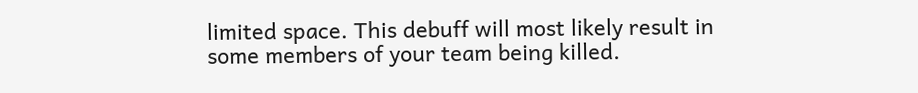limited space. This debuff will most likely result in some members of your team being killed.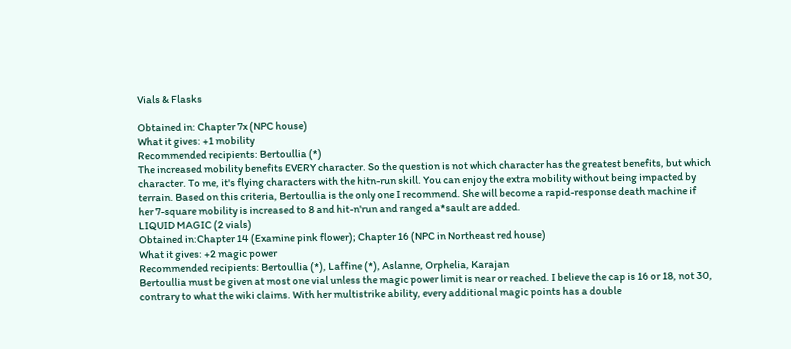Vials & Flasks

Obtained in: Chapter 7x (NPC house)
What it gives: +1 mobility
Recommended recipients: Bertoullia (*)
The increased mobility benefits EVERY character. So the question is not which character has the greatest benefits, but which character. To me, it's flying characters with the hitn-run skill. You can enjoy the extra mobility without being impacted by terrain. Based on this criteria, Bertoullia is the only one I recommend. She will become a rapid-response death machine if her 7-square mobility is increased to 8 and hit-n'run and ranged a*sault are added.
LIQUID MAGIC (2 vials)
Obtained in:Chapter 14 (Examine pink flower); Chapter 16 (NPC in Northeast red house)
What it gives: +2 magic power
Recommended recipients: Bertoullia (*), Laffine (*), Aslanne, Orphelia, Karajan
Bertoullia must be given at most one vial unless the magic power limit is near or reached. I believe the cap is 16 or 18, not 30, contrary to what the wiki claims. With her multistrike ability, every additional magic points has a double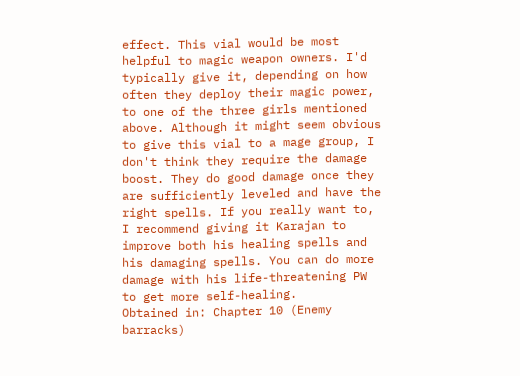effect. This vial would be most helpful to magic weapon owners. I'd typically give it, depending on how often they deploy their magic power, to one of the three girls mentioned above. Although it might seem obvious to give this vial to a mage group, I don't think they require the damage boost. They do good damage once they are sufficiently leveled and have the right spells. If you really want to, I recommend giving it Karajan to improve both his healing spells and his damaging spells. You can do more damage with his life-threatening PW to get more self-healing.
Obtained in: Chapter 10 (Enemy barracks)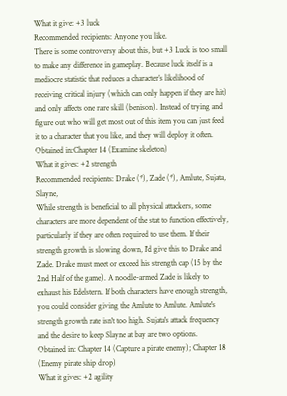What it give: +3 luck
Recommended recipients: Anyone you like.
There is some controversy about this, but +3 Luck is too small to make any difference in gameplay. Because luck itself is a mediocre statistic that reduces a character’s likelihood of receiving critical injury (which can only happen if they are hit) and only affects one rare skill (benison). Instead of trying and figure out who will get most out of this item you can just feed it to a character that you like, and they will deploy it often.
Obtained in:Chapter 14 (Examine skeleton)
What it gives: +2 strength
Recommended recipients: Drake (*), Zade (*), Amlute, Sujata, Slayne,
While strength is beneficial to all physical attackers, some characters are more dependent of the stat to function effectively, particularly if they are often required to use them. If their strength growth is slowing down, I'd give this to Drake and Zade. Drake must meet or exceed his strength cap (15 by the 2nd Half of the game). A noodle-armed Zade is likely to exhaust his Edelstern. If both characters have enough strength, you could consider giving the Amlute to Amlute. Amlute's strength growth rate isn't too high. Sujata's attack frequency and the desire to keep Slayne at bay are two options.
Obtained in: Chapter 14 (Capture a pirate enemy); Chapter 18 (Enemy pirate ship drop)
What it gives: +2 agility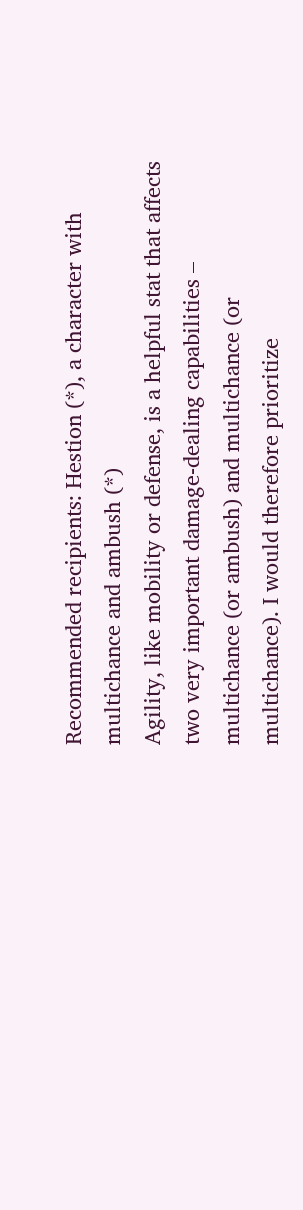Recommended recipients: Hestion (*), a character with multichance and ambush (*)
Agility, like mobility or defense, is a helpful stat that affects two very important damage-dealing capabilities – multichance (or ambush) and multichance (or multichance). I would therefore prioritize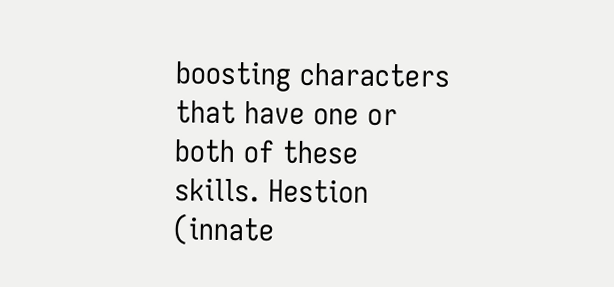boosting characters that have one or both of these skills. Hestion (innate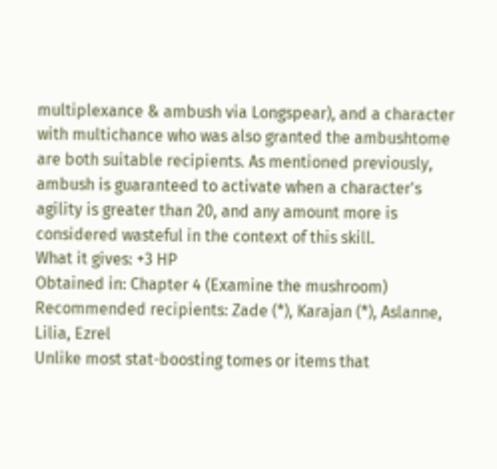multiplexance & ambush via Longspear), and a character with multichance who was also granted the ambushtome are both suitable recipients. As mentioned previously, ambush is guaranteed to activate when a character's agility is greater than 20, and any amount more is considered wasteful in the context of this skill.
What it gives: +3 HP
Obtained in: Chapter 4 (Examine the mushroom)
Recommended recipients: Zade (*), Karajan (*), Aslanne, Lilia, Ezrel
Unlike most stat-boosting tomes or items that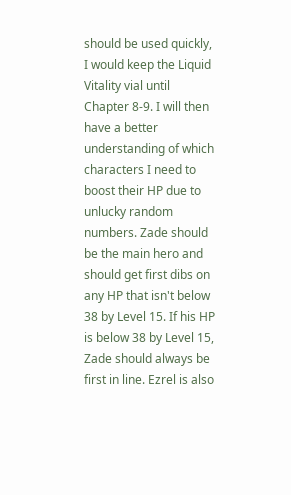should be used quickly, I would keep the Liquid Vitality vial until Chapter 8-9. I will then have a better understanding of which characters I need to boost their HP due to unlucky random numbers. Zade should be the main hero and should get first dibs on any HP that isn't below 38 by Level 15. If his HP is below 38 by Level 15, Zade should always be first in line. Ezrel is also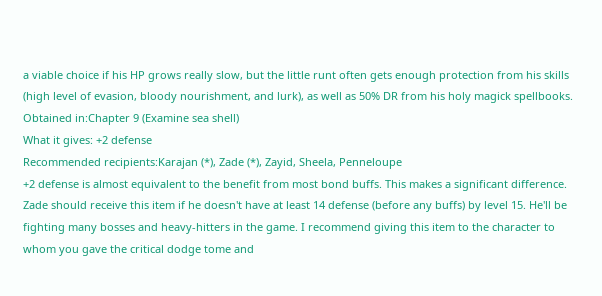a viable choice if his HP grows really slow, but the little runt often gets enough protection from his skills (high level of evasion, bloody nourishment, and lurk), as well as 50% DR from his holy magick spellbooks.
Obtained in:Chapter 9 (Examine sea shell)
What it gives: +2 defense
Recommended recipients:Karajan (*), Zade (*), Zayid, Sheela, Penneloupe
+2 defense is almost equivalent to the benefit from most bond buffs. This makes a significant difference. Zade should receive this item if he doesn't have at least 14 defense (before any buffs) by level 15. He'll be fighting many bosses and heavy-hitters in the game. I recommend giving this item to the character to whom you gave the critical dodge tome and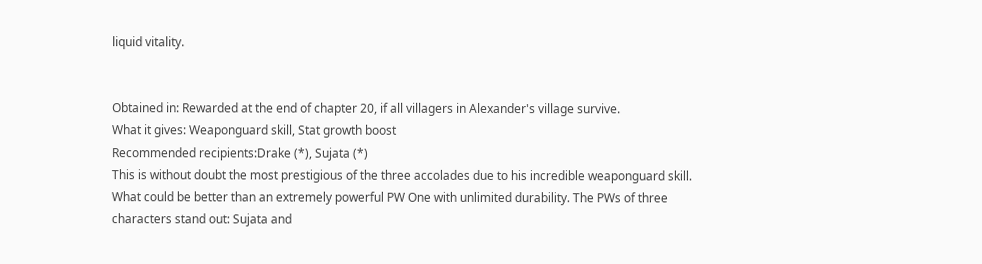liquid vitality.


Obtained in: Rewarded at the end of chapter 20, if all villagers in Alexander's village survive.
What it gives: Weaponguard skill, Stat growth boost
Recommended recipients:Drake (*), Sujata (*)
This is without doubt the most prestigious of the three accolades due to his incredible weaponguard skill. What could be better than an extremely powerful PW One with unlimited durability. The PWs of three characters stand out: Sujata and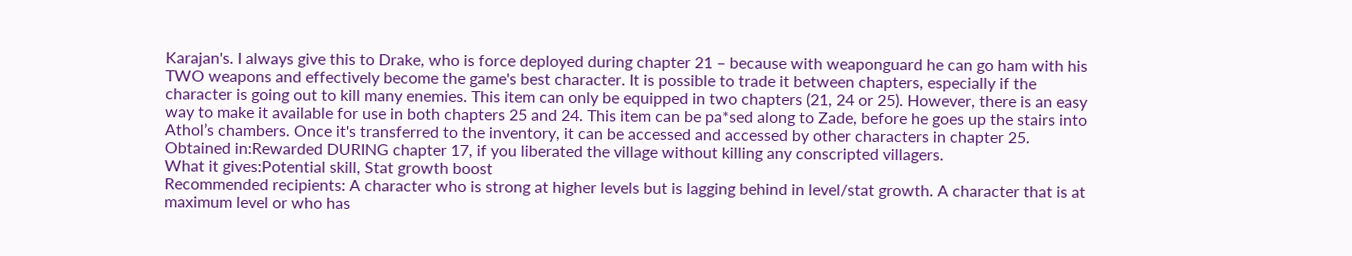Karajan's. I always give this to Drake, who is force deployed during chapter 21 – because with weaponguard he can go ham with his TWO weapons and effectively become the game's best character. It is possible to trade it between chapters, especially if the character is going out to kill many enemies. This item can only be equipped in two chapters (21, 24 or 25). However, there is an easy way to make it available for use in both chapters 25 and 24. This item can be pa*sed along to Zade, before he goes up the stairs into Athol’s chambers. Once it's transferred to the inventory, it can be accessed and accessed by other characters in chapter 25.
Obtained in:Rewarded DURING chapter 17, if you liberated the village without killing any conscripted villagers.
What it gives:Potential skill, Stat growth boost
Recommended recipients: A character who is strong at higher levels but is lagging behind in level/stat growth. A character that is at maximum level or who has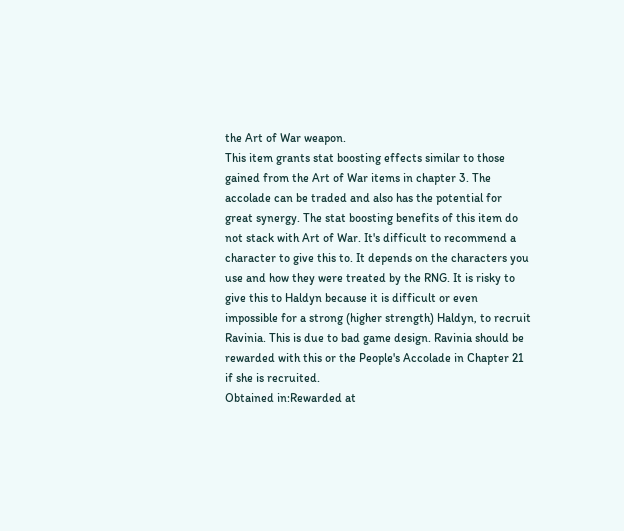the Art of War weapon.
This item grants stat boosting effects similar to those gained from the Art of War items in chapter 3. The accolade can be traded and also has the potential for great synergy. The stat boosting benefits of this item do not stack with Art of War. It's difficult to recommend a character to give this to. It depends on the characters you use and how they were treated by the RNG. It is risky to give this to Haldyn because it is difficult or even impossible for a strong (higher strength) Haldyn, to recruit Ravinia. This is due to bad game design. Ravinia should be rewarded with this or the People's Accolade in Chapter 21 if she is recruited.
Obtained in:Rewarded at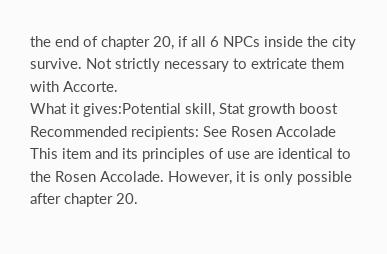the end of chapter 20, if all 6 NPCs inside the city survive. Not strictly necessary to extricate them with Accorte.
What it gives:Potential skill, Stat growth boost
Recommended recipients: See Rosen Accolade
This item and its principles of use are identical to the Rosen Accolade. However, it is only possible after chapter 20.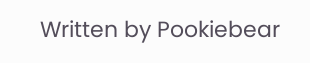Written by Pookiebear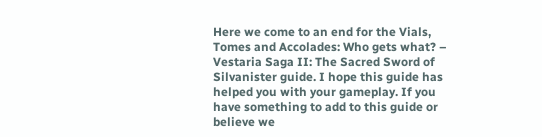Here we come to an end for the Vials, Tomes and Accolades: Who gets what? – Vestaria Saga II: The Sacred Sword of Silvanister guide. I hope this guide has helped you with your gameplay. If you have something to add to this guide or believe we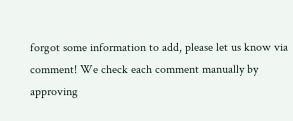forgot some information to add, please let us know via comment! We check each comment manually by approving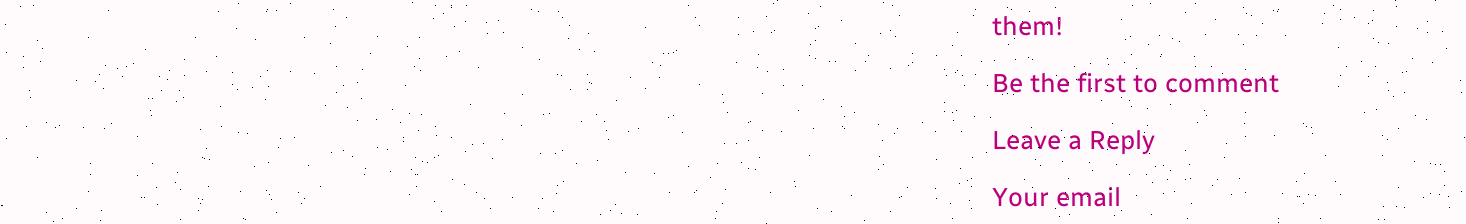them!

Be the first to comment

Leave a Reply

Your email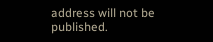address will not be published.